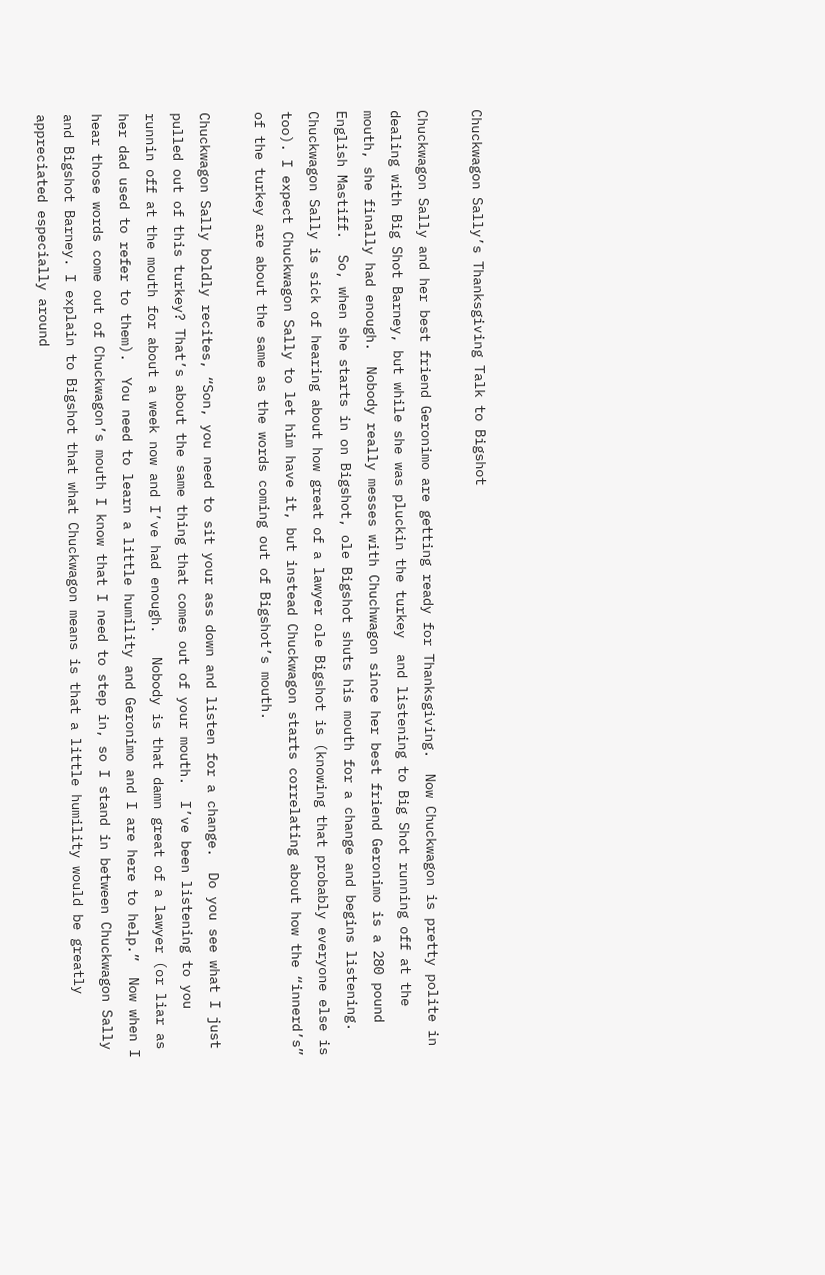Chuckwagon Sally’s Thanksgiving Talk to Bigshot

Chuckwagon Sally and her best friend Geronimo are getting ready for Thanksgiving.  Now Chuckwagon is pretty polite in dealing with Big Shot Barney, but while she was pluckin the turkey  and listening to Big Shot running off at the mouth, she finally had enough.  Nobody really messes with Chuchwagon since her best friend Geronimo is a 280 pound English Mastiff.  So, when she starts in on Bigshot, ole Bigshot shuts his mouth for a change and begins listening.  Chuckwagon Sally is sick of hearing about how great of a lawyer ole Bigshot is (knowing that probably everyone else is too). I expect Chuckwagon Sally to let him have it, but instead Chuckwagon starts correlating about how the “innerd’s” of the turkey are about the same as the words coming out of Bigshot’s mouth.

Chuckwagon Sally boldly recites, “Son, you need to sit your ass down and listen for a change.  Do you see what I just pulled out of this turkey? That’s about the same thing that comes out of your mouth.  I’ve been listening to you runnin off at the mouth for about a week now and I’ve had enough.   Nobody is that damn great of a lawyer (or liar as her dad used to refer to them).  You need to learn a little humility and Geronimo and I are here to help.”  Now when I hear those words come out of Chuckwagon’s mouth I know that I need to step in, so I stand in between Chuckwagon Sally and Bigshot Barney. I explain to Bigshot that what Chuckwagon means is that a little humility would be greatly appreciated especially around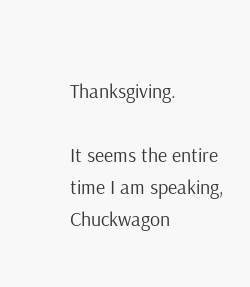Thanksgiving.

It seems the entire time I am speaking, Chuckwagon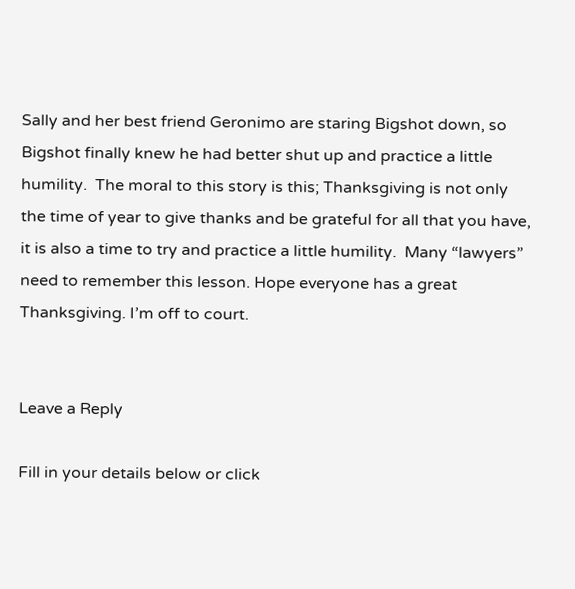Sally and her best friend Geronimo are staring Bigshot down, so Bigshot finally knew he had better shut up and practice a little humility.  The moral to this story is this; Thanksgiving is not only the time of year to give thanks and be grateful for all that you have, it is also a time to try and practice a little humility.  Many “lawyers” need to remember this lesson. Hope everyone has a great Thanksgiving. I’m off to court.


Leave a Reply

Fill in your details below or click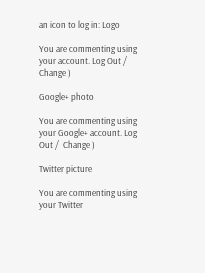an icon to log in: Logo

You are commenting using your account. Log Out /  Change )

Google+ photo

You are commenting using your Google+ account. Log Out /  Change )

Twitter picture

You are commenting using your Twitter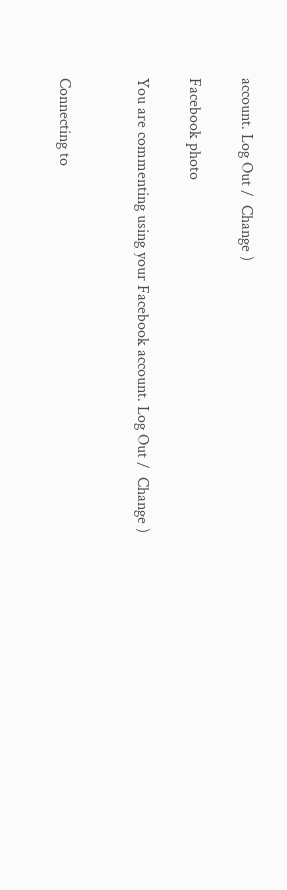account. Log Out /  Change )

Facebook photo

You are commenting using your Facebook account. Log Out /  Change )


Connecting to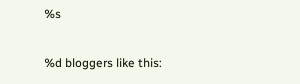%s

%d bloggers like this: